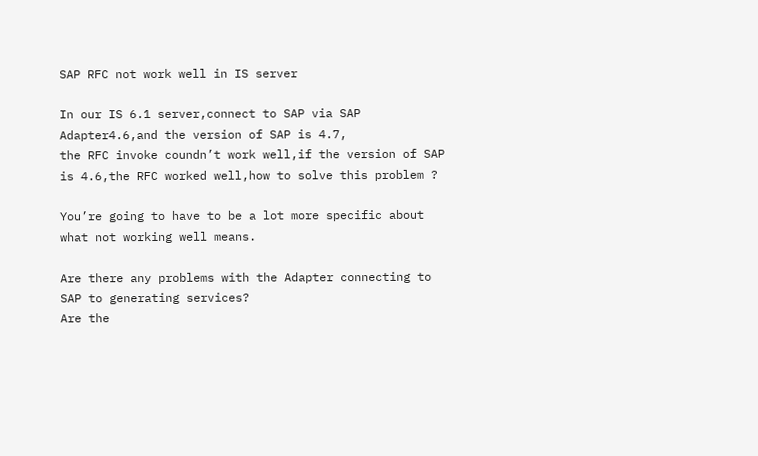SAP RFC not work well in IS server

In our IS 6.1 server,connect to SAP via SAP Adapter4.6,and the version of SAP is 4.7,
the RFC invoke coundn’t work well,if the version of SAP is 4.6,the RFC worked well,how to solve this problem ?

You’re going to have to be a lot more specific about what not working well means.

Are there any problems with the Adapter connecting to SAP to generating services?
Are the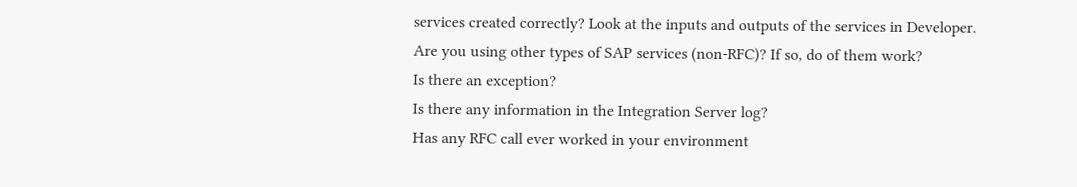services created correctly? Look at the inputs and outputs of the services in Developer.
Are you using other types of SAP services (non-RFC)? If so, do of them work?
Is there an exception?
Is there any information in the Integration Server log?
Has any RFC call ever worked in your environment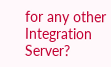for any other Integration Server?